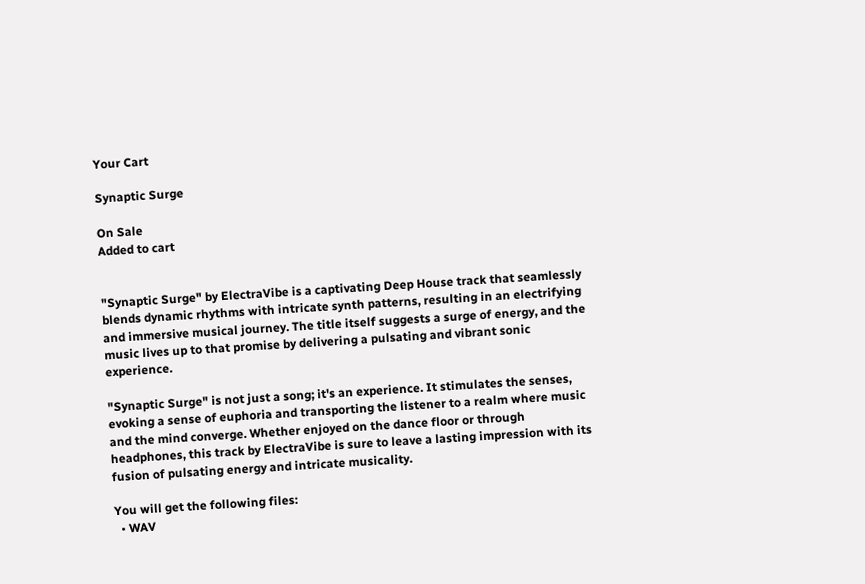Your Cart

Synaptic Surge

On Sale
Added to cart


"Synaptic Surge" by ElectraVibe is a captivating Deep House track that seamlessly blends dynamic rhythms with intricate synth patterns, resulting in an electrifying and immersive musical journey. The title itself suggests a surge of energy, and the music lives up to that promise by delivering a pulsating and vibrant sonic experience.

"Synaptic Surge" is not just a song; it's an experience. It stimulates the senses, evoking a sense of euphoria and transporting the listener to a realm where music and the mind converge. Whether enjoyed on the dance floor or through headphones, this track by ElectraVibe is sure to leave a lasting impression with its fusion of pulsating energy and intricate musicality.

You will get the following files:
  • WAV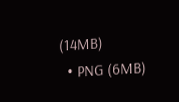(14MB)
  • PNG (6MB)